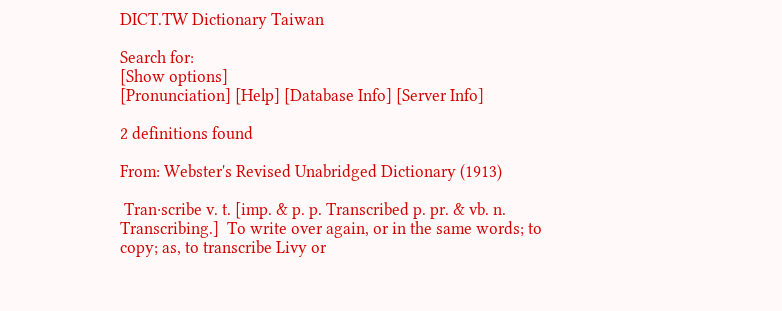DICT.TW Dictionary Taiwan

Search for:
[Show options]
[Pronunciation] [Help] [Database Info] [Server Info]

2 definitions found

From: Webster's Revised Unabridged Dictionary (1913)

 Tran·scribe v. t. [imp. & p. p. Transcribed p. pr. & vb. n. Transcribing.]  To write over again, or in the same words; to copy; as, to transcribe Livy or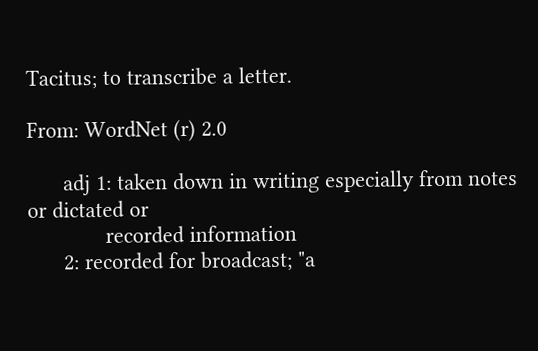Tacitus; to transcribe a letter.

From: WordNet (r) 2.0

      adj 1: taken down in writing especially from notes or dictated or
             recorded information
      2: recorded for broadcast; "a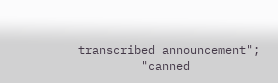transcribed announcement";
         "canned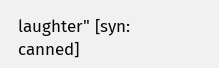laughter" [syn: canned]